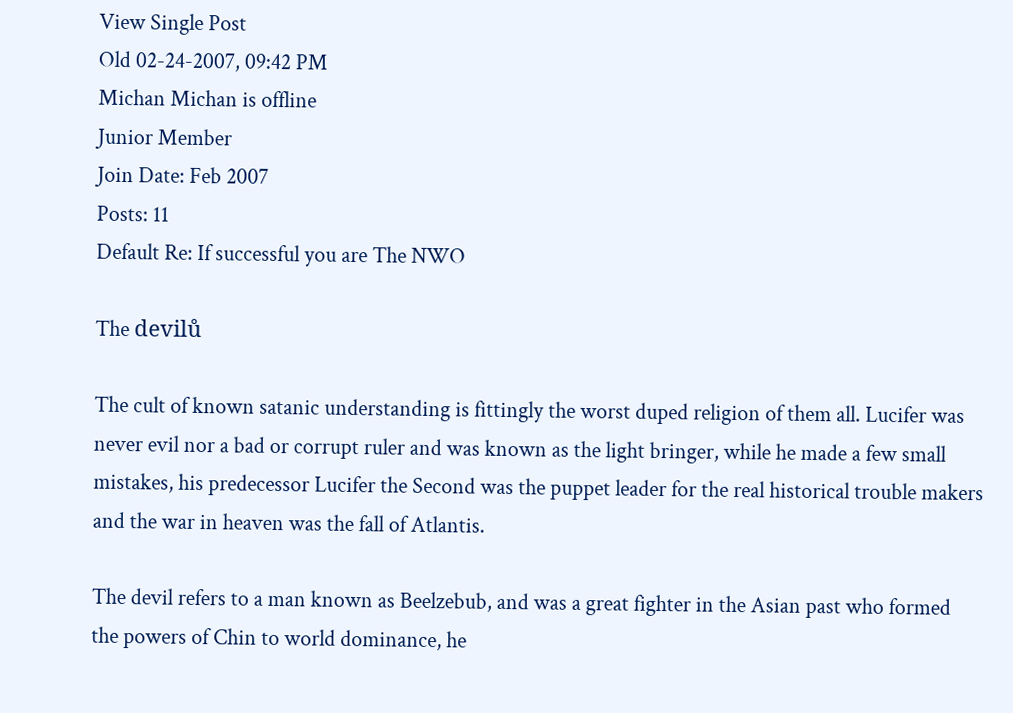View Single Post
Old 02-24-2007, 09:42 PM
Michan Michan is offline
Junior Member
Join Date: Feb 2007
Posts: 11
Default Re: If successful you are The NWO

The devilů

The cult of known satanic understanding is fittingly the worst duped religion of them all. Lucifer was never evil nor a bad or corrupt ruler and was known as the light bringer, while he made a few small mistakes, his predecessor Lucifer the Second was the puppet leader for the real historical trouble makers and the war in heaven was the fall of Atlantis.

The devil refers to a man known as Beelzebub, and was a great fighter in the Asian past who formed the powers of Chin to world dominance, he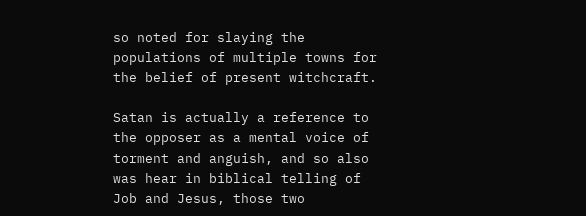so noted for slaying the populations of multiple towns for the belief of present witchcraft.

Satan is actually a reference to the opposer as a mental voice of torment and anguish, and so also was hear in biblical telling of Job and Jesus, those two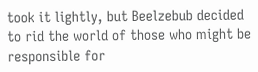took it lightly, but Beelzebub decided to rid the world of those who might be responsible for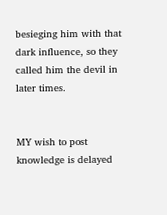besieging him with that dark influence, so they called him the devil in later times.


MY wish to post knowledge is delayed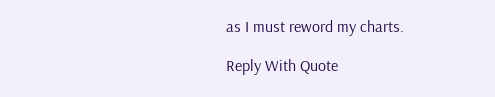as I must reword my charts.

Reply With Quote